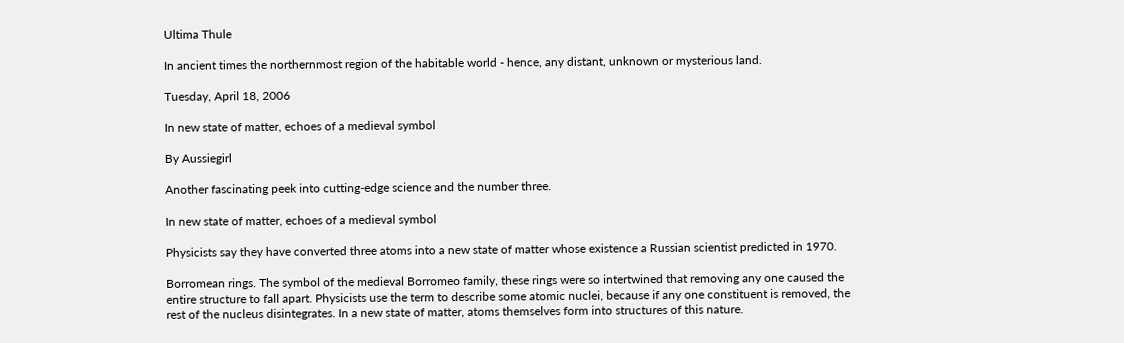Ultima Thule

In ancient times the northernmost region of the habitable world - hence, any distant, unknown or mysterious land.

Tuesday, April 18, 2006

In new state of matter, echoes of a medieval symbol

By Aussiegirl

Another fascinating peek into cutting-edge science and the number three.

In new state of matter, echoes of a medieval symbol

Physicists say they have converted three atoms into a new state of matter whose existence a Russian scientist predicted in 1970.

Borromean rings. The symbol of the medieval Borromeo family, these rings were so intertwined that removing any one caused the entire structure to fall apart. Physicists use the term to describe some atomic nuclei, because if any one constituent is removed, the rest of the nucleus disintegrates. In a new state of matter, atoms themselves form into structures of this nature.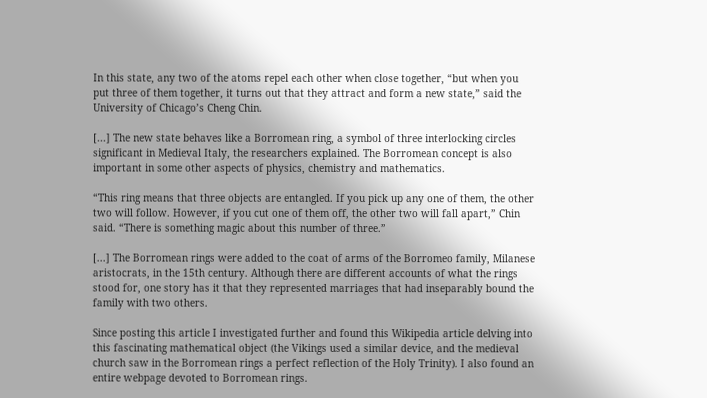In this state, any two of the atoms repel each other when close together, “but when you put three of them together, it turns out that they attract and form a new state,” said the University of Chicago’s Cheng Chin.

[...] The new state behaves like a Borromean ring, a symbol of three interlocking circles significant in Medieval Italy, the researchers explained. The Borromean concept is also important in some other aspects of physics, chemistry and mathematics.

“This ring means that three objects are entangled. If you pick up any one of them, the other two will follow. However, if you cut one of them off, the other two will fall apart,” Chin said. “There is something magic about this number of three.”

[...] The Borromean rings were added to the coat of arms of the Borromeo family, Milanese aristocrats, in the 15th century. Although there are different accounts of what the rings stood for, one story has it that they represented marriages that had inseparably bound the family with two others.

Since posting this article I investigated further and found this Wikipedia article delving into this fascinating mathematical object (the Vikings used a similar device, and the medieval church saw in the Borromean rings a perfect reflection of the Holy Trinity). I also found an entire webpage devoted to Borromean rings.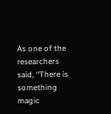As one of the researchers said, “There is something magic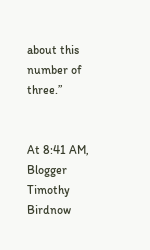about this number of three.”


At 8:41 AM, Blogger Timothy Birdnow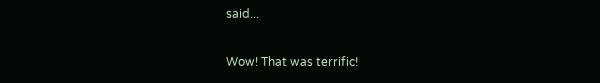said...

Wow! That was terrific!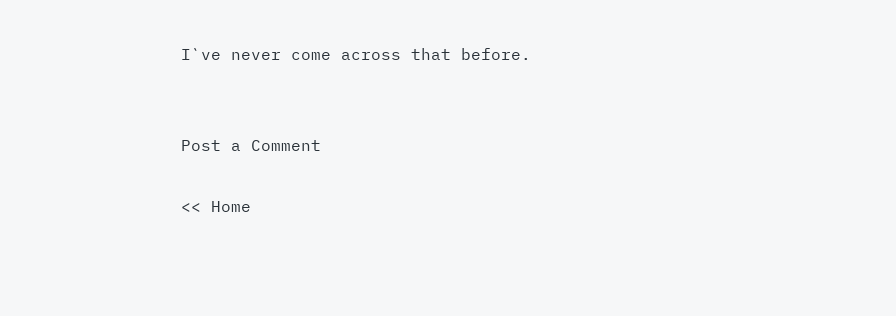I`ve never come across that before.


Post a Comment

<< Home